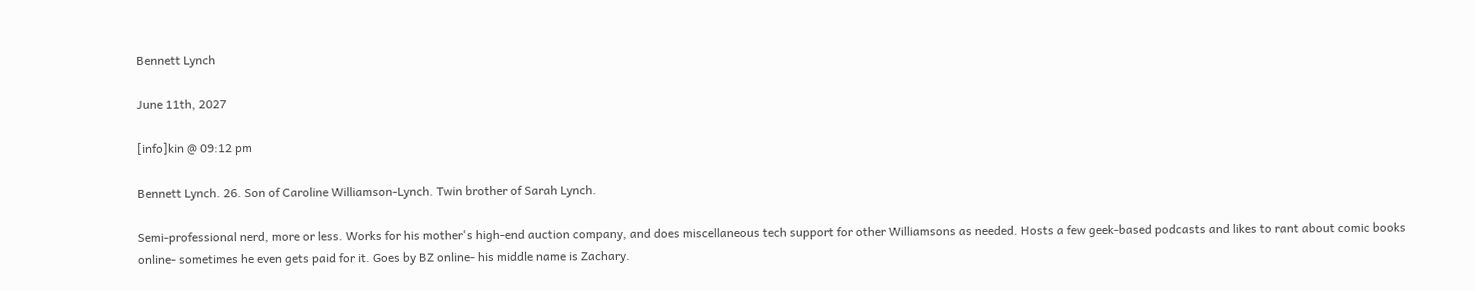Bennett Lynch

June 11th, 2027

[info]kin @ 09:12 pm

Bennett Lynch. 26. Son of Caroline Williamson-Lynch. Twin brother of Sarah Lynch.

Semi-professional nerd, more or less. Works for his mother's high-end auction company, and does miscellaneous tech support for other Williamsons as needed. Hosts a few geek-based podcasts and likes to rant about comic books online- sometimes he even gets paid for it. Goes by BZ online- his middle name is Zachary.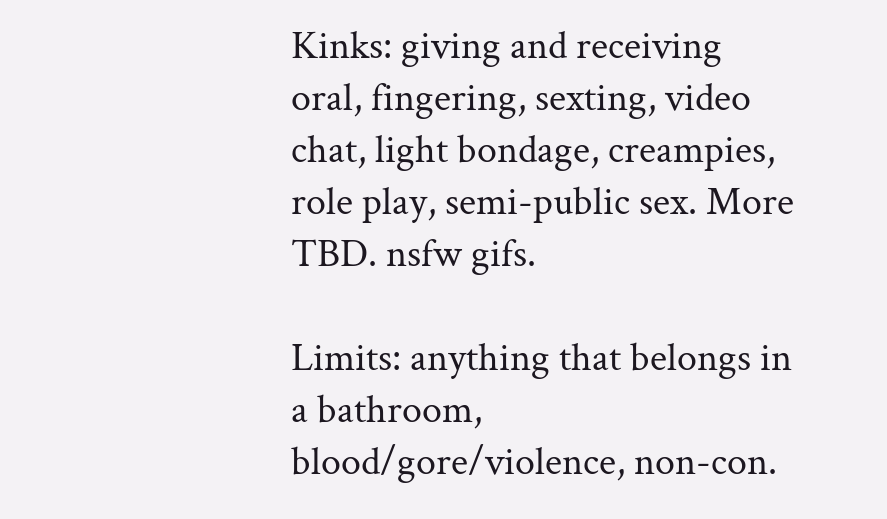Kinks: giving and receiving oral, fingering, sexting, video chat, light bondage, creampies, role play, semi-public sex. More TBD. nsfw gifs.

Limits: anything that belongs in a bathroom, blood/gore/violence, non-con.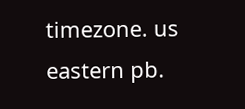timezone. us eastern pb.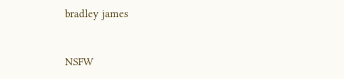bradley james


NSFW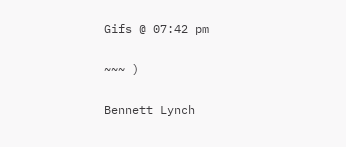Gifs @ 07:42 pm

~~~ )

Bennett Lynch